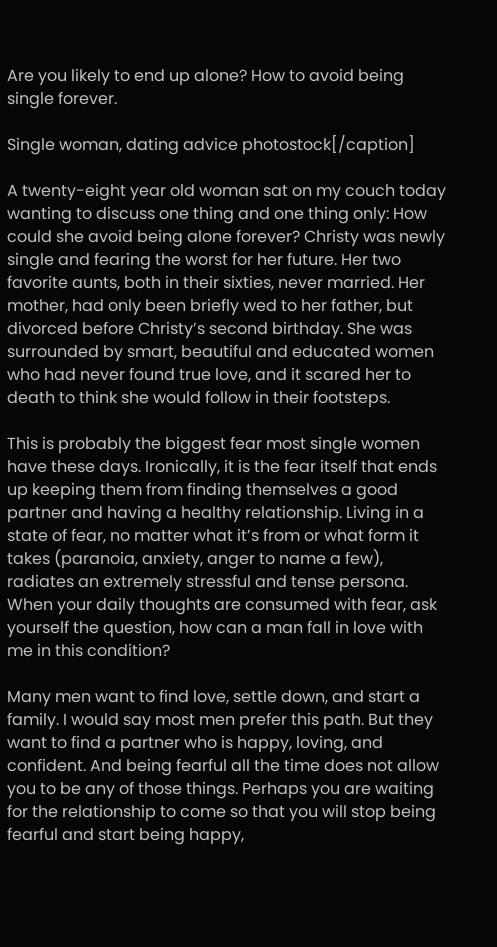Are you likely to end up alone? How to avoid being single forever.

Single woman, dating advice photostock[/caption]

A twenty-eight year old woman sat on my couch today wanting to discuss one thing and one thing only: How could she avoid being alone forever? Christy was newly single and fearing the worst for her future. Her two favorite aunts, both in their sixties, never married. Her mother, had only been briefly wed to her father, but divorced before Christy’s second birthday. She was surrounded by smart, beautiful and educated women who had never found true love, and it scared her to death to think she would follow in their footsteps.

This is probably the biggest fear most single women have these days. Ironically, it is the fear itself that ends up keeping them from finding themselves a good partner and having a healthy relationship. Living in a state of fear, no matter what it’s from or what form it takes (paranoia, anxiety, anger to name a few), radiates an extremely stressful and tense persona. When your daily thoughts are consumed with fear, ask yourself the question, how can a man fall in love with me in this condition?

Many men want to find love, settle down, and start a family. I would say most men prefer this path. But they want to find a partner who is happy, loving, and confident. And being fearful all the time does not allow you to be any of those things. Perhaps you are waiting for the relationship to come so that you will stop being fearful and start being happy,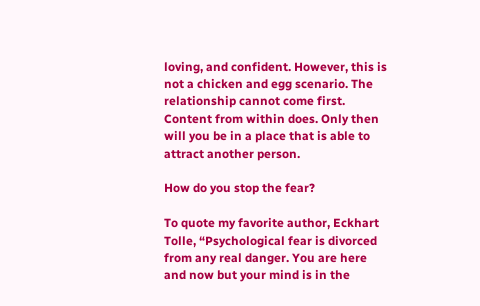loving, and confident. However, this is not a chicken and egg scenario. The relationship cannot come first. Content from within does. Only then will you be in a place that is able to attract another person.

How do you stop the fear?

To quote my favorite author, Eckhart Tolle, “Psychological fear is divorced from any real danger. You are here and now but your mind is in the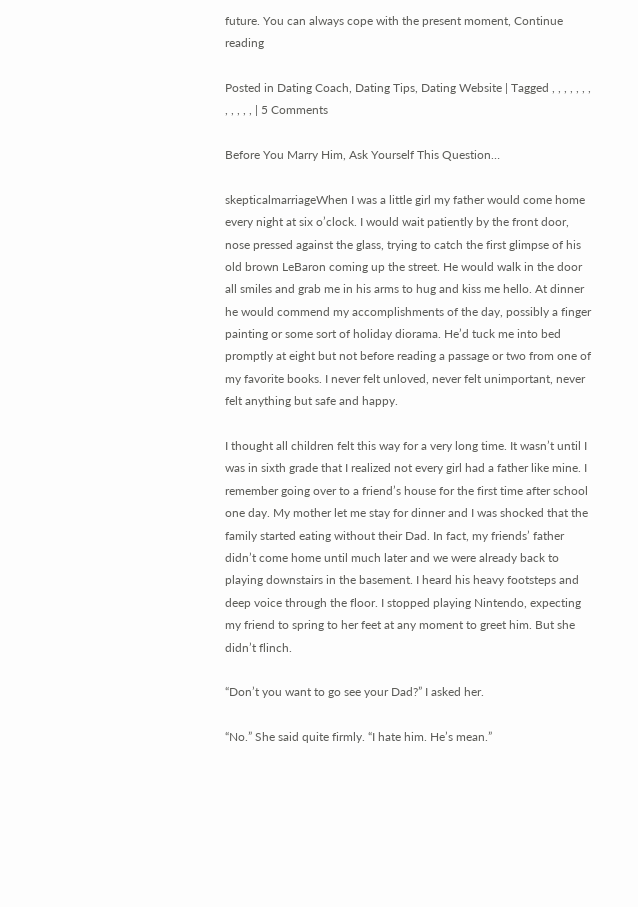future. You can always cope with the present moment, Continue reading

Posted in Dating Coach, Dating Tips, Dating Website | Tagged , , , , , , , , , , , , | 5 Comments

Before You Marry Him, Ask Yourself This Question…

skepticalmarriageWhen I was a little girl my father would come home every night at six o’clock. I would wait patiently by the front door, nose pressed against the glass, trying to catch the first glimpse of his old brown LeBaron coming up the street. He would walk in the door all smiles and grab me in his arms to hug and kiss me hello. At dinner he would commend my accomplishments of the day, possibly a finger painting or some sort of holiday diorama. He’d tuck me into bed promptly at eight but not before reading a passage or two from one of my favorite books. I never felt unloved, never felt unimportant, never felt anything but safe and happy.

I thought all children felt this way for a very long time. It wasn’t until I was in sixth grade that I realized not every girl had a father like mine. I remember going over to a friend’s house for the first time after school one day. My mother let me stay for dinner and I was shocked that the family started eating without their Dad. In fact, my friends’ father didn’t come home until much later and we were already back to playing downstairs in the basement. I heard his heavy footsteps and deep voice through the floor. I stopped playing Nintendo, expecting my friend to spring to her feet at any moment to greet him. But she didn’t flinch.

“Don’t you want to go see your Dad?” I asked her.

“No.” She said quite firmly. “I hate him. He’s mean.”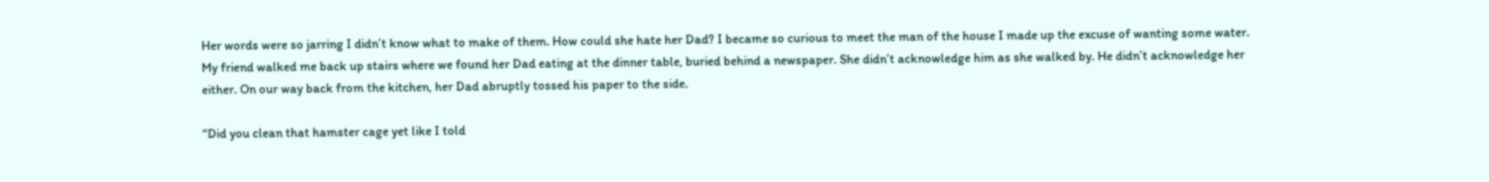Her words were so jarring I didn’t know what to make of them. How could she hate her Dad? I became so curious to meet the man of the house I made up the excuse of wanting some water. My friend walked me back up stairs where we found her Dad eating at the dinner table, buried behind a newspaper. She didn’t acknowledge him as she walked by. He didn’t acknowledge her either. On our way back from the kitchen, her Dad abruptly tossed his paper to the side.

“Did you clean that hamster cage yet like I told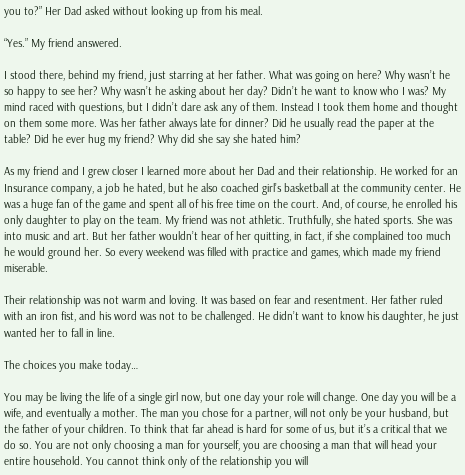you to?” Her Dad asked without looking up from his meal.

“Yes.” My friend answered.

I stood there, behind my friend, just starring at her father. What was going on here? Why wasn’t he so happy to see her? Why wasn’t he asking about her day? Didn’t he want to know who I was? My mind raced with questions, but I didn’t dare ask any of them. Instead I took them home and thought on them some more. Was her father always late for dinner? Did he usually read the paper at the table? Did he ever hug my friend? Why did she say she hated him?

As my friend and I grew closer I learned more about her Dad and their relationship. He worked for an Insurance company, a job he hated, but he also coached girl’s basketball at the community center. He was a huge fan of the game and spent all of his free time on the court. And, of course, he enrolled his only daughter to play on the team. My friend was not athletic. Truthfully, she hated sports. She was into music and art. But her father wouldn’t hear of her quitting, in fact, if she complained too much he would ground her. So every weekend was filled with practice and games, which made my friend miserable.

Their relationship was not warm and loving. It was based on fear and resentment. Her father ruled with an iron fist, and his word was not to be challenged. He didn’t want to know his daughter, he just wanted her to fall in line.

The choices you make today…

You may be living the life of a single girl now, but one day your role will change. One day you will be a wife, and eventually a mother. The man you chose for a partner, will not only be your husband, but the father of your children. To think that far ahead is hard for some of us, but it’s a critical that we do so. You are not only choosing a man for yourself, you are choosing a man that will head your entire household. You cannot think only of the relationship you will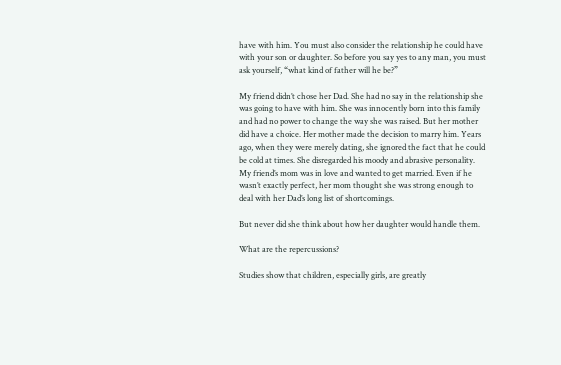have with him. You must also consider the relationship he could have with your son or daughter. So before you say yes to any man, you must ask yourself, “what kind of father will he be?”

My friend didn’t chose her Dad. She had no say in the relationship she was going to have with him. She was innocently born into this family and had no power to change the way she was raised. But her mother did have a choice. Her mother made the decision to marry him. Years ago, when they were merely dating, she ignored the fact that he could be cold at times. She disregarded his moody and abrasive personality. My friend’s mom was in love and wanted to get married. Even if he wasn’t exactly perfect, her mom thought she was strong enough to deal with her Dad’s long list of shortcomings.

But never did she think about how her daughter would handle them.

What are the repercussions?

Studies show that children, especially girls, are greatly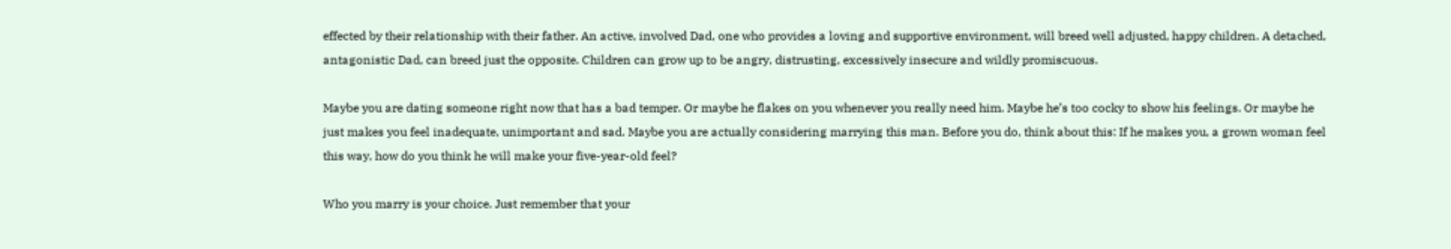effected by their relationship with their father. An active, involved Dad, one who provides a loving and supportive environment, will breed well adjusted, happy children. A detached, antagonistic Dad, can breed just the opposite. Children can grow up to be angry, distrusting, excessively insecure and wildly promiscuous.

Maybe you are dating someone right now that has a bad temper. Or maybe he flakes on you whenever you really need him. Maybe he’s too cocky to show his feelings. Or maybe he just makes you feel inadequate, unimportant and sad. Maybe you are actually considering marrying this man. Before you do, think about this: If he makes you, a grown woman feel this way, how do you think he will make your five-year-old feel?

Who you marry is your choice. Just remember that your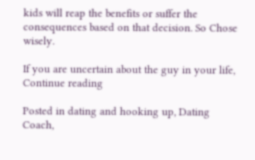kids will reap the benefits or suffer the consequences based on that decision. So Chose wisely.

If you are uncertain about the guy in your life, Continue reading

Posted in dating and hooking up, Dating Coach,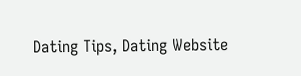Dating Tips, Dating Website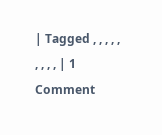| Tagged , , , , , , , , , | 1 Comment